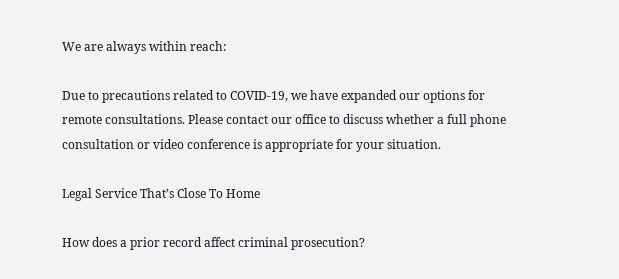We are always within reach:

Due to precautions related to COVID-19, we have expanded our options for remote consultations. Please contact our office to discuss whether a full phone consultation or video conference is appropriate for your situation.

Legal Service That’s Close To Home

How does a prior record affect criminal prosecution?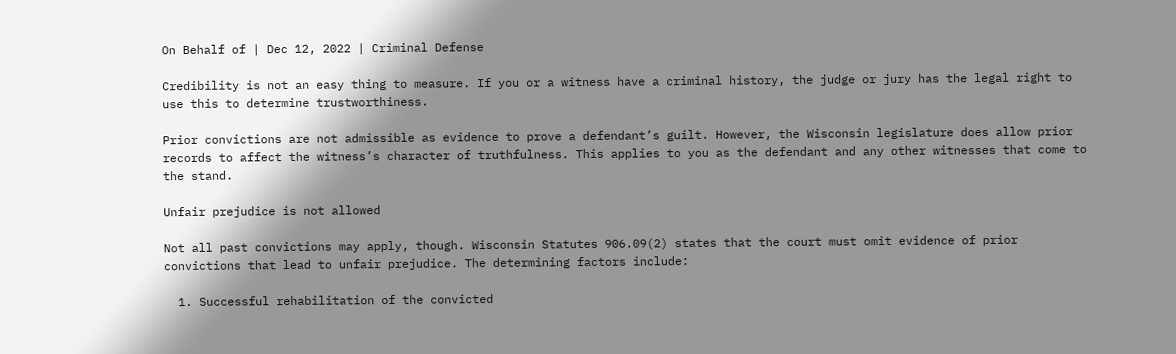On Behalf of | Dec 12, 2022 | Criminal Defense

Credibility is not an easy thing to measure. If you or a witness have a criminal history, the judge or jury has the legal right to use this to determine trustworthiness.

Prior convictions are not admissible as evidence to prove a defendant’s guilt. However, the Wisconsin legislature does allow prior records to affect the witness’s character of truthfulness. This applies to you as the defendant and any other witnesses that come to the stand.

Unfair prejudice is not allowed

Not all past convictions may apply, though. Wisconsin Statutes 906.09(2) states that the court must omit evidence of prior convictions that lead to unfair prejudice. The determining factors include:

  1. Successful rehabilitation of the convicted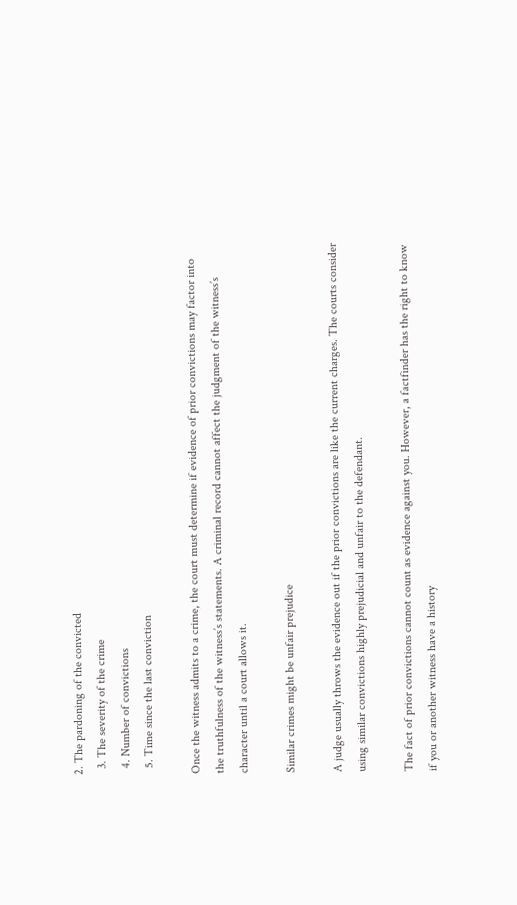2. The pardoning of the convicted
  3. The severity of the crime
  4. Number of convictions
  5. Time since the last conviction

Once the witness admits to a crime, the court must determine if evidence of prior convictions may factor into the truthfulness of the witness’s statements. A criminal record cannot affect the judgment of the witness’s character until a court allows it.

Similar crimes might be unfair prejudice

A judge usually throws the evidence out if the prior convictions are like the current charges. The courts consider using similar convictions highly prejudicial and unfair to the defendant.

The fact of prior convictions cannot count as evidence against you. However, a factfinder has the right to know if you or another witness have a history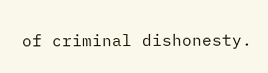of criminal dishonesty.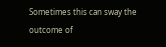Sometimes this can sway the outcome of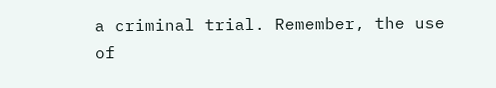a criminal trial. Remember, the use of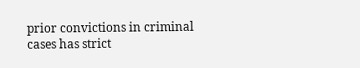prior convictions in criminal cases has strict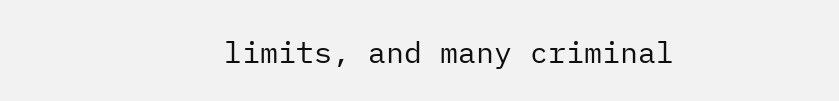limits, and many criminal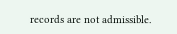records are not admissible.